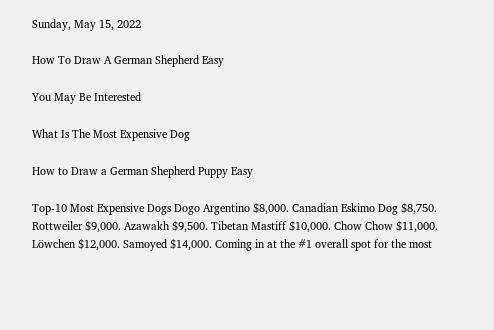Sunday, May 15, 2022

How To Draw A German Shepherd Easy

You May Be Interested

What Is The Most Expensive Dog

How to Draw a German Shepherd Puppy Easy

Top-10 Most Expensive Dogs Dogo Argentino $8,000. Canadian Eskimo Dog $8,750. Rottweiler $9,000. Azawakh $9,500. Tibetan Mastiff $10,000. Chow Chow $11,000. Löwchen $12,000. Samoyed $14,000. Coming in at the #1 overall spot for the most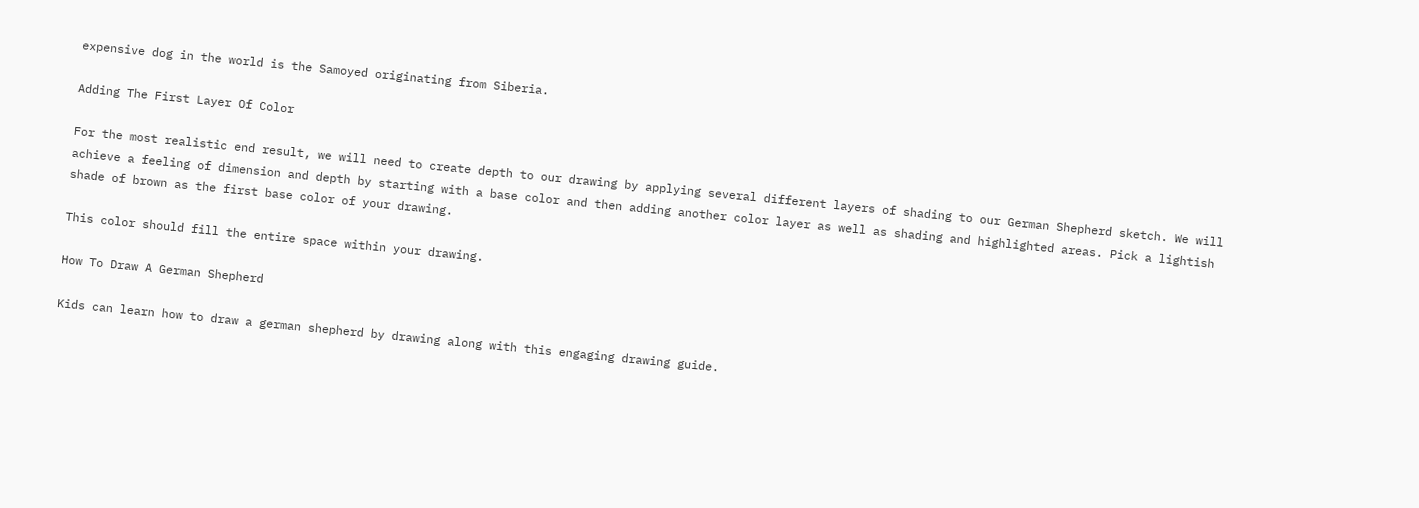expensive dog in the world is the Samoyed originating from Siberia.

Adding The First Layer Of Color

For the most realistic end result, we will need to create depth to our drawing by applying several different layers of shading to our German Shepherd sketch. We will achieve a feeling of dimension and depth by starting with a base color and then adding another color layer as well as shading and highlighted areas. Pick a lightish shade of brown as the first base color of your drawing.

This color should fill the entire space within your drawing.

How To Draw A German Shepherd

Kids can learn how to draw a german shepherd by drawing along with this engaging drawing guide.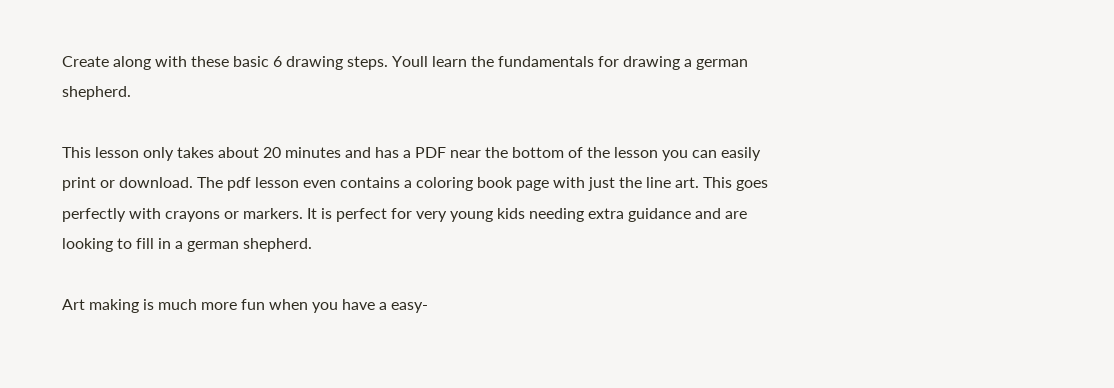Create along with these basic 6 drawing steps. Youll learn the fundamentals for drawing a german shepherd.

This lesson only takes about 20 minutes and has a PDF near the bottom of the lesson you can easily print or download. The pdf lesson even contains a coloring book page with just the line art. This goes perfectly with crayons or markers. It is perfect for very young kids needing extra guidance and are looking to fill in a german shepherd.

Art making is much more fun when you have a easy-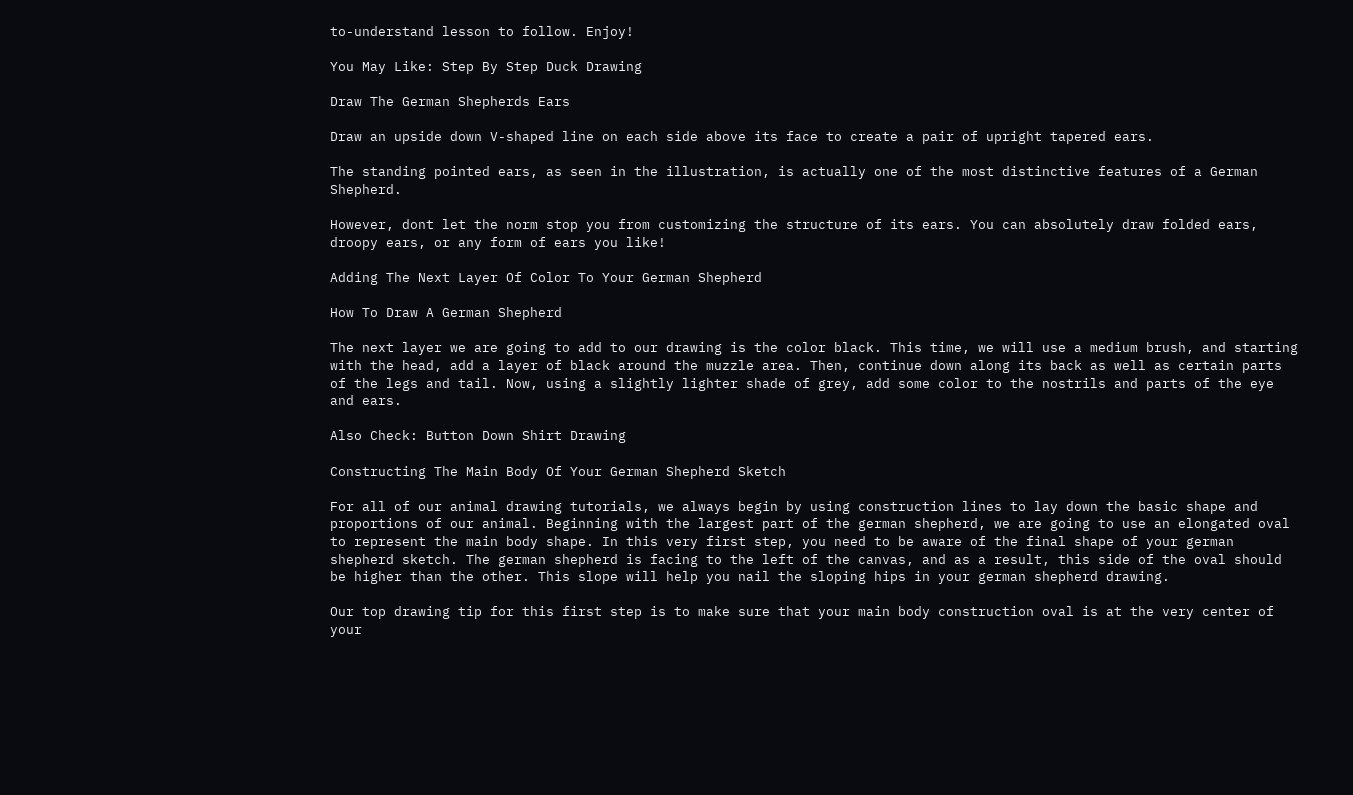to-understand lesson to follow. Enjoy!

You May Like: Step By Step Duck Drawing

Draw The German Shepherds Ears

Draw an upside down V-shaped line on each side above its face to create a pair of upright tapered ears.

The standing pointed ears, as seen in the illustration, is actually one of the most distinctive features of a German Shepherd.

However, dont let the norm stop you from customizing the structure of its ears. You can absolutely draw folded ears, droopy ears, or any form of ears you like!

Adding The Next Layer Of Color To Your German Shepherd

How To Draw A German Shepherd

The next layer we are going to add to our drawing is the color black. This time, we will use a medium brush, and starting with the head, add a layer of black around the muzzle area. Then, continue down along its back as well as certain parts of the legs and tail. Now, using a slightly lighter shade of grey, add some color to the nostrils and parts of the eye and ears.

Also Check: Button Down Shirt Drawing

Constructing The Main Body Of Your German Shepherd Sketch

For all of our animal drawing tutorials, we always begin by using construction lines to lay down the basic shape and proportions of our animal. Beginning with the largest part of the german shepherd, we are going to use an elongated oval to represent the main body shape. In this very first step, you need to be aware of the final shape of your german shepherd sketch. The german shepherd is facing to the left of the canvas, and as a result, this side of the oval should be higher than the other. This slope will help you nail the sloping hips in your german shepherd drawing.

Our top drawing tip for this first step is to make sure that your main body construction oval is at the very center of your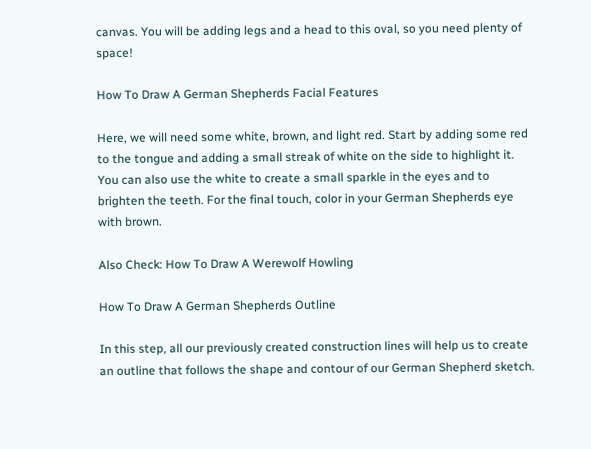canvas. You will be adding legs and a head to this oval, so you need plenty of space!

How To Draw A German Shepherds Facial Features

Here, we will need some white, brown, and light red. Start by adding some red to the tongue and adding a small streak of white on the side to highlight it. You can also use the white to create a small sparkle in the eyes and to brighten the teeth. For the final touch, color in your German Shepherds eye with brown.

Also Check: How To Draw A Werewolf Howling

How To Draw A German Shepherds Outline

In this step, all our previously created construction lines will help us to create an outline that follows the shape and contour of our German Shepherd sketch.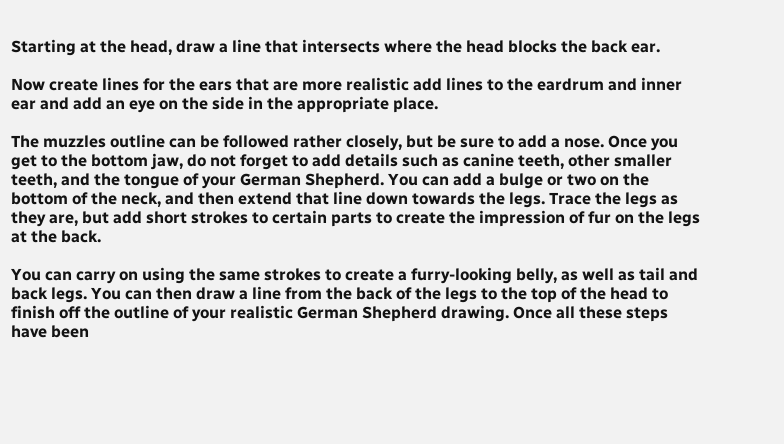Starting at the head, draw a line that intersects where the head blocks the back ear.

Now create lines for the ears that are more realistic add lines to the eardrum and inner ear and add an eye on the side in the appropriate place.

The muzzles outline can be followed rather closely, but be sure to add a nose. Once you get to the bottom jaw, do not forget to add details such as canine teeth, other smaller teeth, and the tongue of your German Shepherd. You can add a bulge or two on the bottom of the neck, and then extend that line down towards the legs. Trace the legs as they are, but add short strokes to certain parts to create the impression of fur on the legs at the back.

You can carry on using the same strokes to create a furry-looking belly, as well as tail and back legs. You can then draw a line from the back of the legs to the top of the head to finish off the outline of your realistic German Shepherd drawing. Once all these steps have been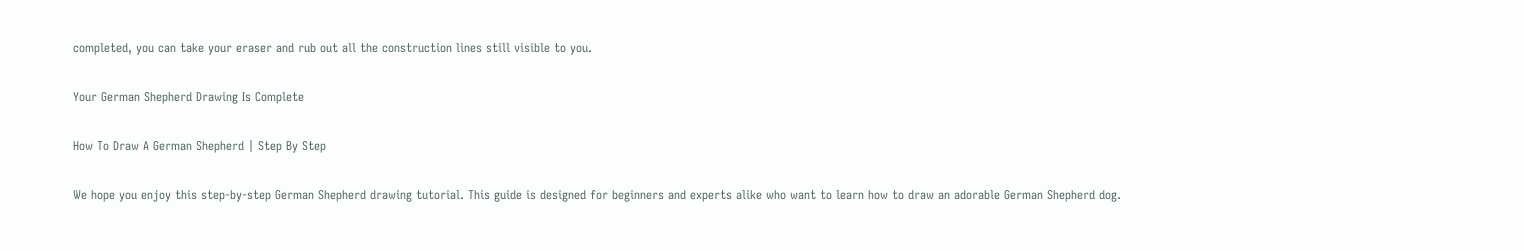completed, you can take your eraser and rub out all the construction lines still visible to you.

Your German Shepherd Drawing Is Complete

How To Draw A German Shepherd | Step By Step

We hope you enjoy this step-by-step German Shepherd drawing tutorial. This guide is designed for beginners and experts alike who want to learn how to draw an adorable German Shepherd dog.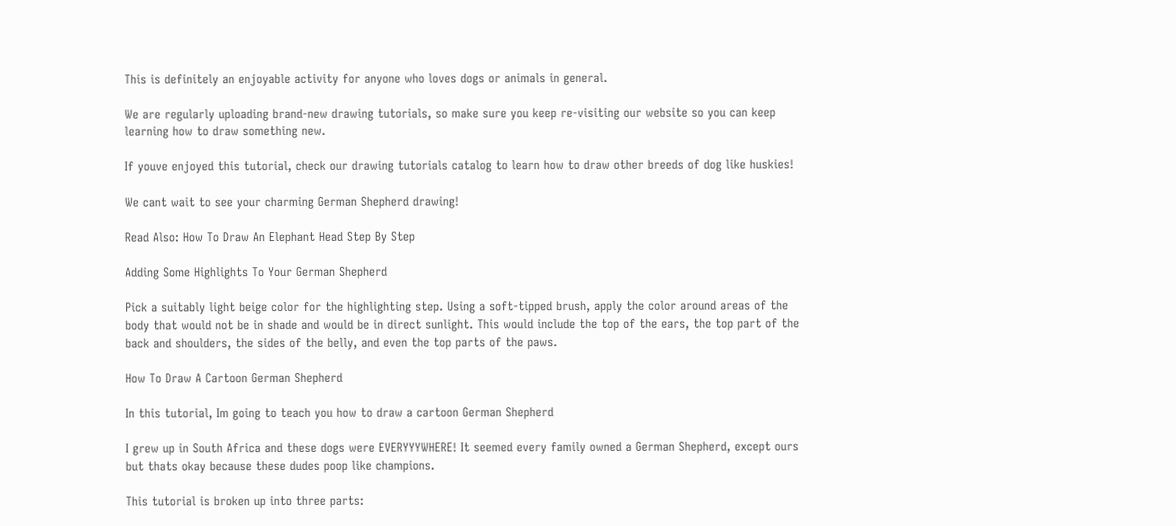This is definitely an enjoyable activity for anyone who loves dogs or animals in general.

We are regularly uploading brand-new drawing tutorials, so make sure you keep re-visiting our website so you can keep learning how to draw something new.

If youve enjoyed this tutorial, check our drawing tutorials catalog to learn how to draw other breeds of dog like huskies!

We cant wait to see your charming German Shepherd drawing!

Read Also: How To Draw An Elephant Head Step By Step

Adding Some Highlights To Your German Shepherd

Pick a suitably light beige color for the highlighting step. Using a soft-tipped brush, apply the color around areas of the body that would not be in shade and would be in direct sunlight. This would include the top of the ears, the top part of the back and shoulders, the sides of the belly, and even the top parts of the paws.

How To Draw A Cartoon German Shepherd

In this tutorial, Im going to teach you how to draw a cartoon German Shepherd

I grew up in South Africa and these dogs were EVERYYYWHERE! It seemed every family owned a German Shepherd, except ours but thats okay because these dudes poop like champions.

This tutorial is broken up into three parts: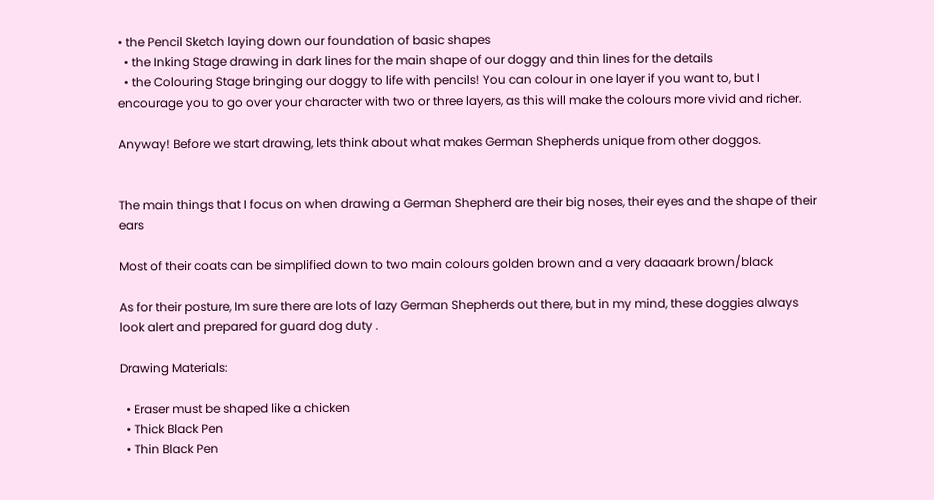• the Pencil Sketch laying down our foundation of basic shapes
  • the Inking Stage drawing in dark lines for the main shape of our doggy and thin lines for the details
  • the Colouring Stage bringing our doggy to life with pencils! You can colour in one layer if you want to, but I encourage you to go over your character with two or three layers, as this will make the colours more vivid and richer.

Anyway! Before we start drawing, lets think about what makes German Shepherds unique from other doggos.


The main things that I focus on when drawing a German Shepherd are their big noses, their eyes and the shape of their ears

Most of their coats can be simplified down to two main colours golden brown and a very daaaark brown/black

As for their posture, Im sure there are lots of lazy German Shepherds out there, but in my mind, these doggies always look alert and prepared for guard dog duty .

Drawing Materials:

  • Eraser must be shaped like a chicken
  • Thick Black Pen
  • Thin Black Pen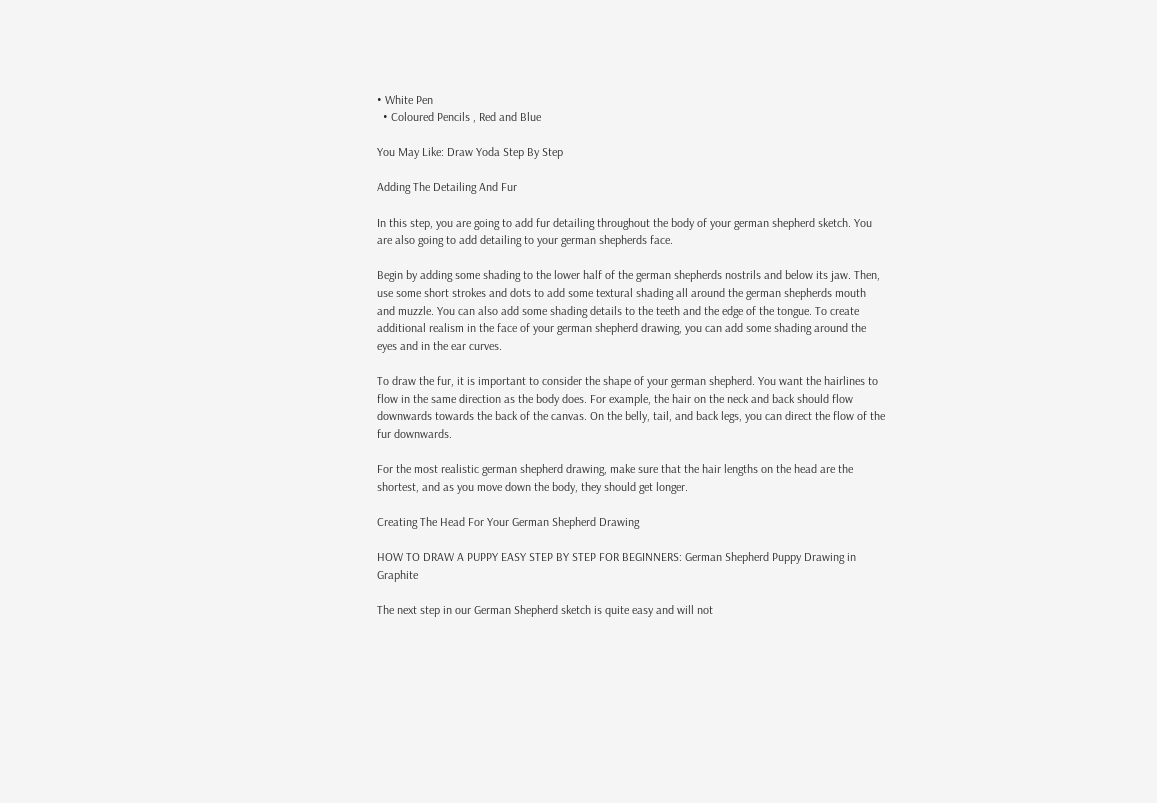• White Pen
  • Coloured Pencils , Red and Blue

You May Like: Draw Yoda Step By Step

Adding The Detailing And Fur

In this step, you are going to add fur detailing throughout the body of your german shepherd sketch. You are also going to add detailing to your german shepherds face.

Begin by adding some shading to the lower half of the german shepherds nostrils and below its jaw. Then, use some short strokes and dots to add some textural shading all around the german shepherds mouth and muzzle. You can also add some shading details to the teeth and the edge of the tongue. To create additional realism in the face of your german shepherd drawing, you can add some shading around the eyes and in the ear curves.

To draw the fur, it is important to consider the shape of your german shepherd. You want the hairlines to flow in the same direction as the body does. For example, the hair on the neck and back should flow downwards towards the back of the canvas. On the belly, tail, and back legs, you can direct the flow of the fur downwards.

For the most realistic german shepherd drawing, make sure that the hair lengths on the head are the shortest, and as you move down the body, they should get longer.

Creating The Head For Your German Shepherd Drawing

HOW TO DRAW A PUPPY EASY STEP BY STEP FOR BEGINNERS: German Shepherd Puppy Drawing in Graphite

The next step in our German Shepherd sketch is quite easy and will not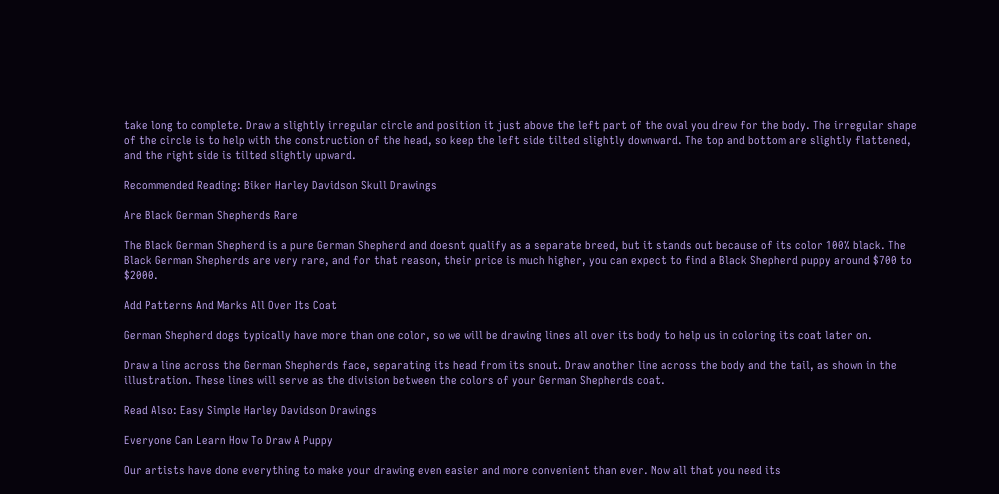take long to complete. Draw a slightly irregular circle and position it just above the left part of the oval you drew for the body. The irregular shape of the circle is to help with the construction of the head, so keep the left side tilted slightly downward. The top and bottom are slightly flattened, and the right side is tilted slightly upward.

Recommended Reading: Biker Harley Davidson Skull Drawings

Are Black German Shepherds Rare

The Black German Shepherd is a pure German Shepherd and doesnt qualify as a separate breed, but it stands out because of its color 100% black. The Black German Shepherds are very rare, and for that reason, their price is much higher, you can expect to find a Black Shepherd puppy around $700 to $2000.

Add Patterns And Marks All Over Its Coat

German Shepherd dogs typically have more than one color, so we will be drawing lines all over its body to help us in coloring its coat later on.

Draw a line across the German Shepherds face, separating its head from its snout. Draw another line across the body and the tail, as shown in the illustration. These lines will serve as the division between the colors of your German Shepherds coat.

Read Also: Easy Simple Harley Davidson Drawings

Everyone Can Learn How To Draw A Puppy

Our artists have done everything to make your drawing even easier and more convenient than ever. Now all that you need its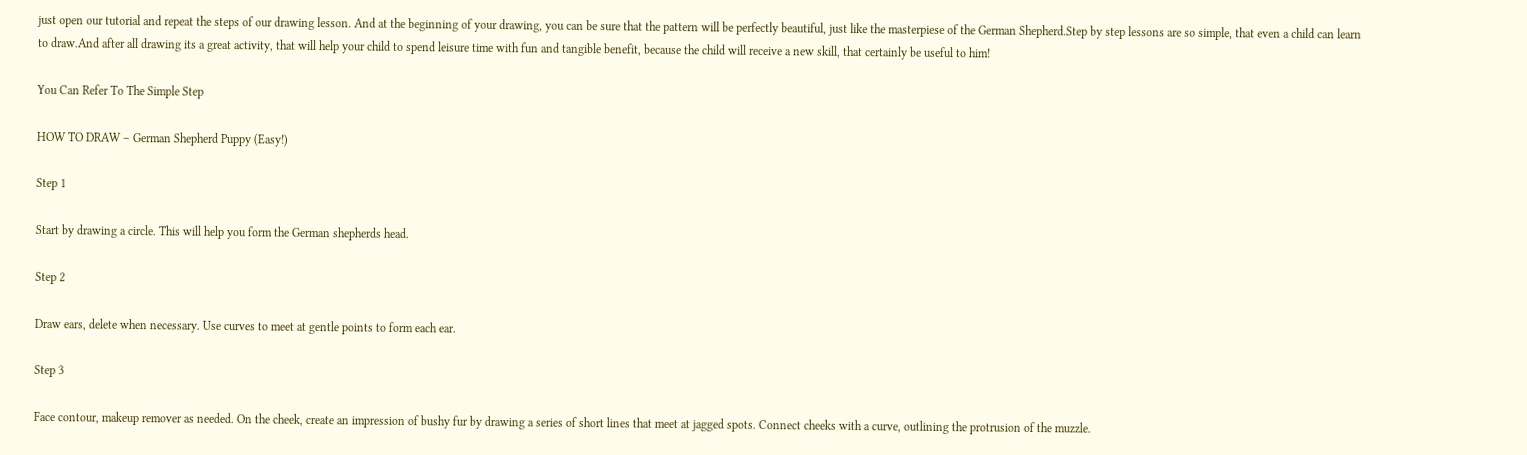just open our tutorial and repeat the steps of our drawing lesson. And at the beginning of your drawing, you can be sure that the pattern will be perfectly beautiful, just like the masterpiese of the German Shepherd.Step by step lessons are so simple, that even a child can learn to draw.And after all drawing its a great activity, that will help your child to spend leisure time with fun and tangible benefit, because the child will receive a new skill, that certainly be useful to him!

You Can Refer To The Simple Step

HOW TO DRAW – German Shepherd Puppy (Easy!)

Step 1

Start by drawing a circle. This will help you form the German shepherds head.

Step 2

Draw ears, delete when necessary. Use curves to meet at gentle points to form each ear.

Step 3

Face contour, makeup remover as needed. On the cheek, create an impression of bushy fur by drawing a series of short lines that meet at jagged spots. Connect cheeks with a curve, outlining the protrusion of the muzzle.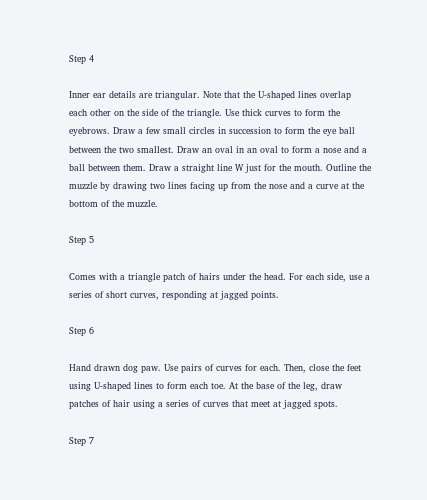Step 4

Inner ear details are triangular. Note that the U-shaped lines overlap each other on the side of the triangle. Use thick curves to form the eyebrows. Draw a few small circles in succession to form the eye ball between the two smallest. Draw an oval in an oval to form a nose and a ball between them. Draw a straight line W just for the mouth. Outline the muzzle by drawing two lines facing up from the nose and a curve at the bottom of the muzzle.

Step 5

Comes with a triangle patch of hairs under the head. For each side, use a series of short curves, responding at jagged points.

Step 6

Hand drawn dog paw. Use pairs of curves for each. Then, close the feet using U-shaped lines to form each toe. At the base of the leg, draw patches of hair using a series of curves that meet at jagged spots.

Step 7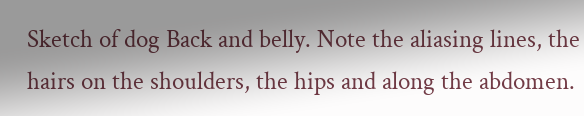Sketch of dog Back and belly. Note the aliasing lines, the hairs on the shoulders, the hips and along the abdomen.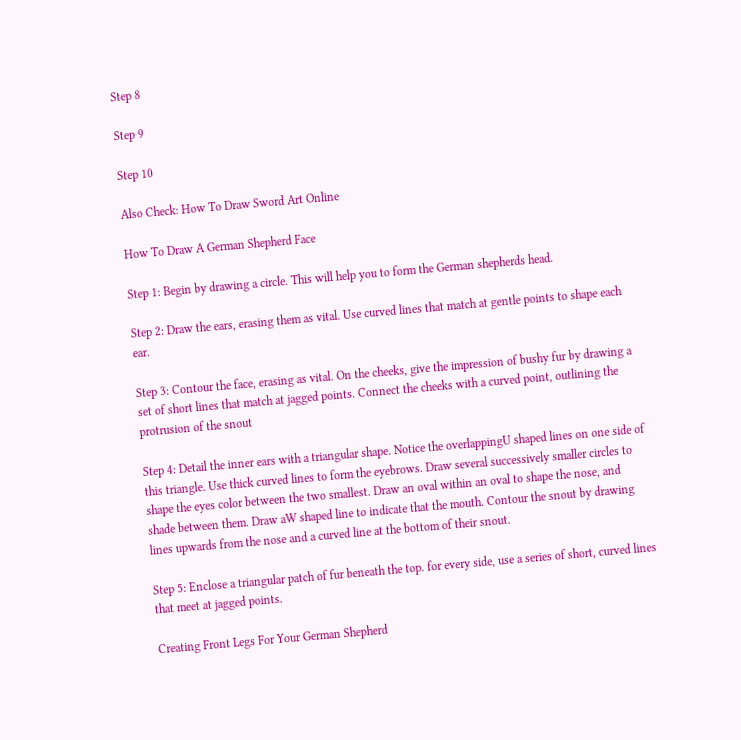Step 8

Step 9

Step 10

Also Check: How To Draw Sword Art Online

How To Draw A German Shepherd Face

Step 1: Begin by drawing a circle. This will help you to form the German shepherds head.

Step 2: Draw the ears, erasing them as vital. Use curved lines that match at gentle points to shape each ear.

Step 3: Contour the face, erasing as vital. On the cheeks, give the impression of bushy fur by drawing a set of short lines that match at jagged points. Connect the cheeks with a curved point, outlining the protrusion of the snout

Step 4: Detail the inner ears with a triangular shape. Notice the overlappingU shaped lines on one side of this triangle. Use thick curved lines to form the eyebrows. Draw several successively smaller circles to shape the eyes color between the two smallest. Draw an oval within an oval to shape the nose, and shade between them. Draw aW shaped line to indicate that the mouth. Contour the snout by drawing lines upwards from the nose and a curved line at the bottom of their snout.

Step 5: Enclose a triangular patch of fur beneath the top. for every side, use a series of short, curved lines that meet at jagged points.

Creating Front Legs For Your German Shepherd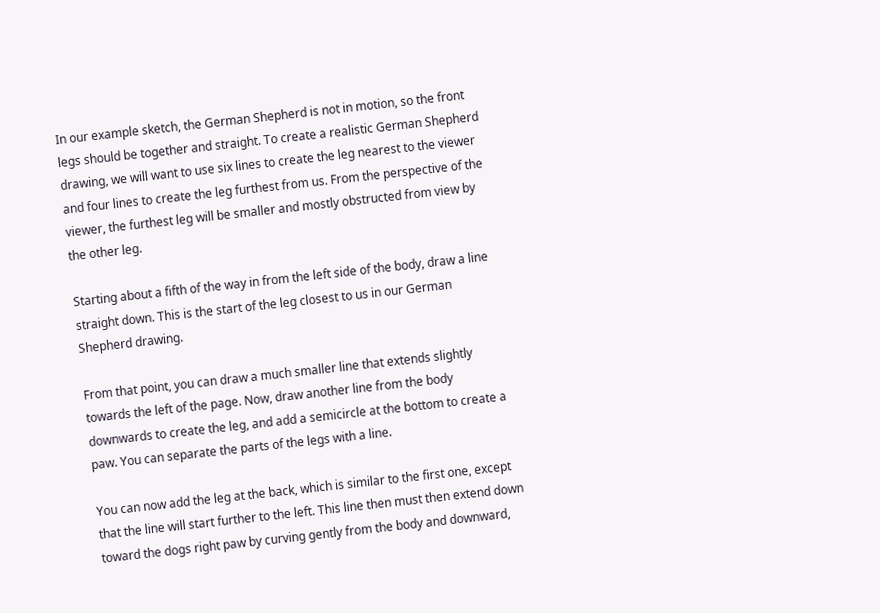In our example sketch, the German Shepherd is not in motion, so the front legs should be together and straight. To create a realistic German Shepherd drawing, we will want to use six lines to create the leg nearest to the viewer and four lines to create the leg furthest from us. From the perspective of the viewer, the furthest leg will be smaller and mostly obstructed from view by the other leg.

Starting about a fifth of the way in from the left side of the body, draw a line straight down. This is the start of the leg closest to us in our German Shepherd drawing.

From that point, you can draw a much smaller line that extends slightly towards the left of the page. Now, draw another line from the body downwards to create the leg, and add a semicircle at the bottom to create a paw. You can separate the parts of the legs with a line.

You can now add the leg at the back, which is similar to the first one, except that the line will start further to the left. This line then must then extend down toward the dogs right paw by curving gently from the body and downward,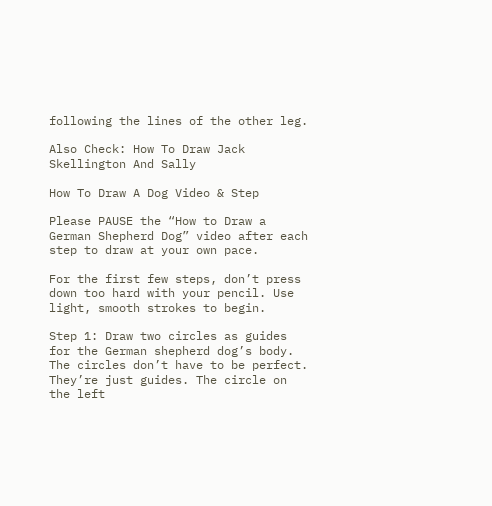following the lines of the other leg.

Also Check: How To Draw Jack Skellington And Sally

How To Draw A Dog Video & Step

Please PAUSE the “How to Draw a German Shepherd Dog” video after each step to draw at your own pace.

For the first few steps, don’t press down too hard with your pencil. Use light, smooth strokes to begin.

Step 1: Draw two circles as guides for the German shepherd dog’s body. The circles don’t have to be perfect. They’re just guides. The circle on the left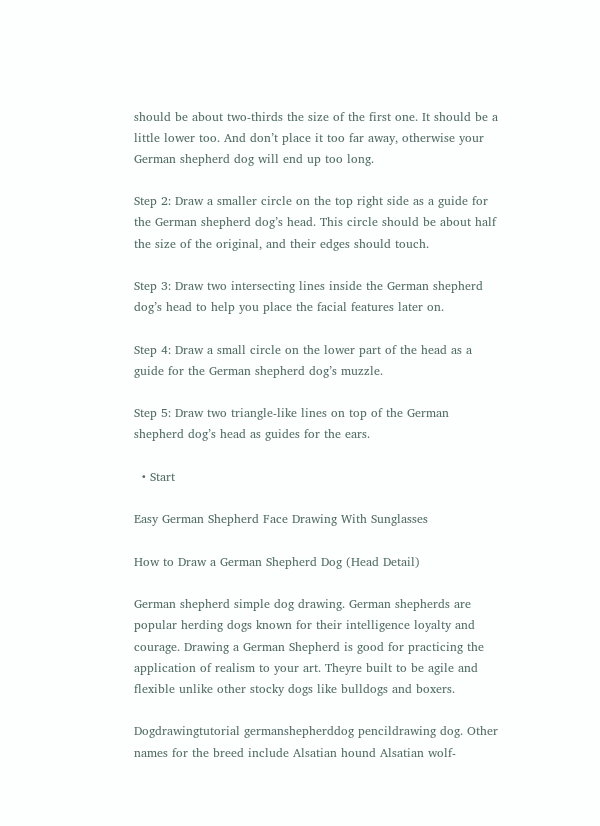should be about two-thirds the size of the first one. It should be a little lower too. And don’t place it too far away, otherwise your German shepherd dog will end up too long.

Step 2: Draw a smaller circle on the top right side as a guide for the German shepherd dog’s head. This circle should be about half the size of the original, and their edges should touch.

Step 3: Draw two intersecting lines inside the German shepherd dog’s head to help you place the facial features later on.

Step 4: Draw a small circle on the lower part of the head as a guide for the German shepherd dog’s muzzle.

Step 5: Draw two triangle-like lines on top of the German shepherd dog’s head as guides for the ears.

  • Start

Easy German Shepherd Face Drawing With Sunglasses

How to Draw a German Shepherd Dog (Head Detail)

German shepherd simple dog drawing. German shepherds are popular herding dogs known for their intelligence loyalty and courage. Drawing a German Shepherd is good for practicing the application of realism to your art. Theyre built to be agile and flexible unlike other stocky dogs like bulldogs and boxers.

Dogdrawingtutorial germanshepherddog pencildrawing dog. Other names for the breed include Alsatian hound Alsatian wolf-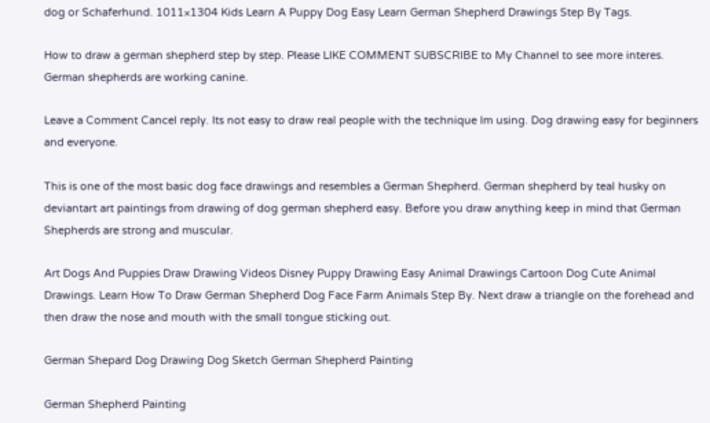dog or Schaferhund. 1011×1304 Kids Learn A Puppy Dog Easy Learn German Shepherd Drawings Step By Tags.

How to draw a german shepherd step by step. Please LIKE COMMENT SUBSCRIBE to My Channel to see more interes. German shepherds are working canine.

Leave a Comment Cancel reply. Its not easy to draw real people with the technique Im using. Dog drawing easy for beginners and everyone.

This is one of the most basic dog face drawings and resembles a German Shepherd. German shepherd by teal husky on deviantart art paintings from drawing of dog german shepherd easy. Before you draw anything keep in mind that German Shepherds are strong and muscular.

Art Dogs And Puppies Draw Drawing Videos Disney Puppy Drawing Easy Animal Drawings Cartoon Dog Cute Animal Drawings. Learn How To Draw German Shepherd Dog Face Farm Animals Step By. Next draw a triangle on the forehead and then draw the nose and mouth with the small tongue sticking out.

German Shepard Dog Drawing Dog Sketch German Shepherd Painting

German Shepherd Painting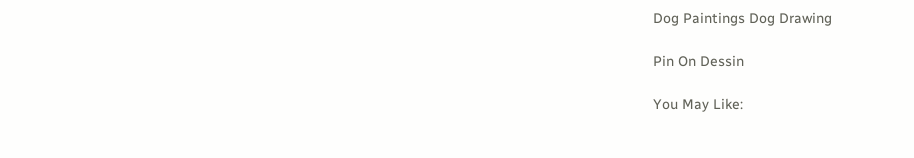Dog Paintings Dog Drawing

Pin On Dessin

You May Like: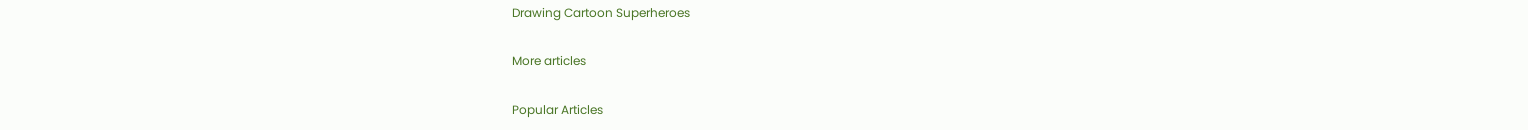Drawing Cartoon Superheroes

More articles

Popular Articles